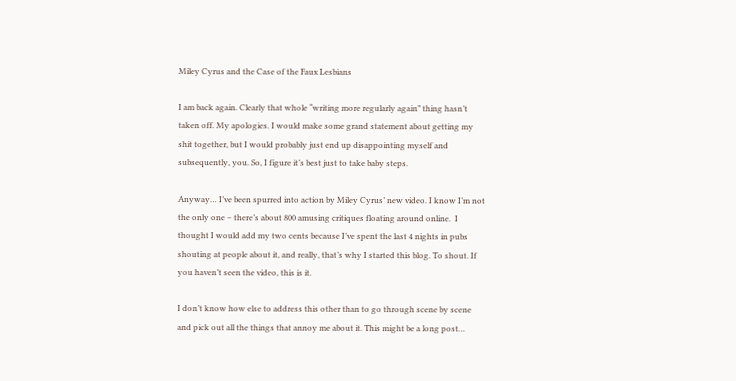Miley Cyrus and the Case of the Faux Lesbians

I am back again. Clearly that whole “writing more regularly again” thing hasn’t taken off. My apologies. I would make some grand statement about getting my shit together, but I would probably just end up disappointing myself and subsequently, you. So, I figure it’s best just to take baby steps.

Anyway… I’ve been spurred into action by Miley Cyrus’ new video. I know I’m not the only one – there’s about 800 amusing critiques floating around online.  I thought I would add my two cents because I’ve spent the last 4 nights in pubs shouting at people about it, and really, that’s why I started this blog. To shout. If you haven’t seen the video, this is it.

I don’t know how else to address this other than to go through scene by scene and pick out all the things that annoy me about it. This might be a long post…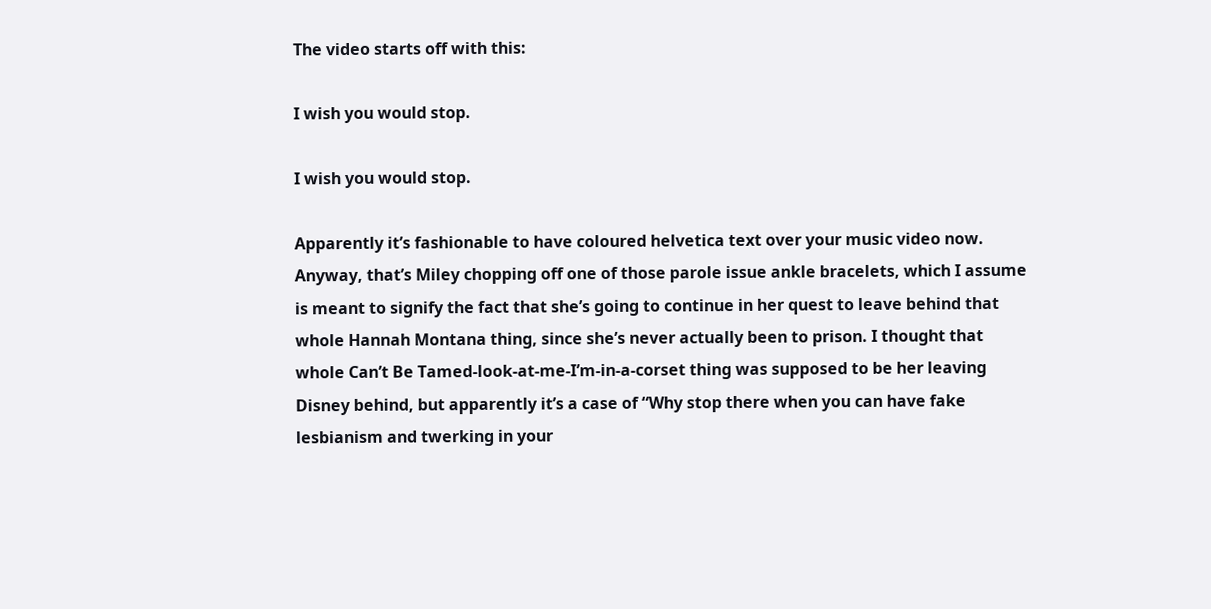The video starts off with this:

I wish you would stop.

I wish you would stop.

Apparently it’s fashionable to have coloured helvetica text over your music video now. Anyway, that’s Miley chopping off one of those parole issue ankle bracelets, which I assume is meant to signify the fact that she’s going to continue in her quest to leave behind that whole Hannah Montana thing, since she’s never actually been to prison. I thought that whole Can’t Be Tamed-look-at-me-I’m-in-a-corset thing was supposed to be her leaving Disney behind, but apparently it’s a case of “Why stop there when you can have fake lesbianism and twerking in your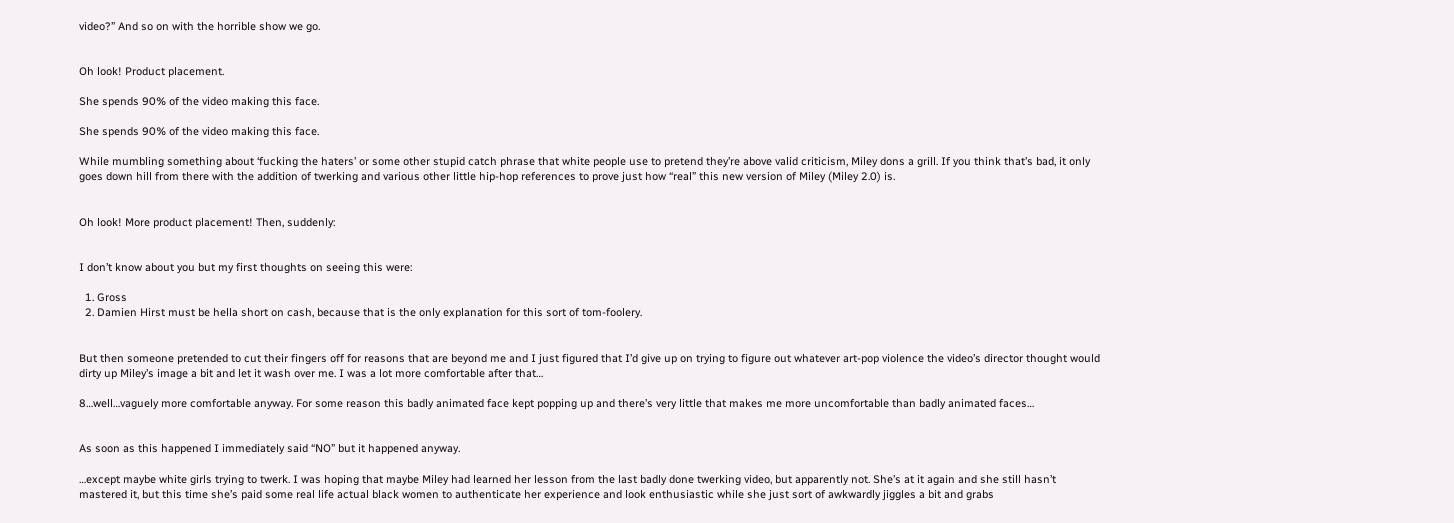video?” And so on with the horrible show we go.


Oh look! Product placement.

She spends 90% of the video making this face.

She spends 90% of the video making this face.

While mumbling something about ‘fucking the haters’ or some other stupid catch phrase that white people use to pretend they’re above valid criticism, Miley dons a grill. If you think that’s bad, it only goes down hill from there with the addition of twerking and various other little hip-hop references to prove just how “real” this new version of Miley (Miley 2.0) is.


Oh look! More product placement! Then, suddenly:


I don’t know about you but my first thoughts on seeing this were:

  1. Gross
  2. Damien Hirst must be hella short on cash, because that is the only explanation for this sort of tom-foolery.


But then someone pretended to cut their fingers off for reasons that are beyond me and I just figured that I’d give up on trying to figure out whatever art-pop violence the video’s director thought would dirty up Miley’s image a bit and let it wash over me. I was a lot more comfortable after that…

8…well…vaguely more comfortable anyway. For some reason this badly animated face kept popping up and there’s very little that makes me more uncomfortable than badly animated faces…


As soon as this happened I immediately said “NO” but it happened anyway.

…except maybe white girls trying to twerk. I was hoping that maybe Miley had learned her lesson from the last badly done twerking video, but apparently not. She’s at it again and she still hasn’t mastered it, but this time she’s paid some real life actual black women to authenticate her experience and look enthusiastic while she just sort of awkwardly jiggles a bit and grabs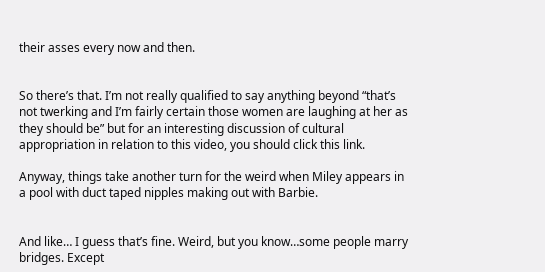their asses every now and then.


So there’s that. I’m not really qualified to say anything beyond “that’s not twerking and I’m fairly certain those women are laughing at her as they should be” but for an interesting discussion of cultural appropriation in relation to this video, you should click this link.

Anyway, things take another turn for the weird when Miley appears in a pool with duct taped nipples making out with Barbie.


And like… I guess that’s fine. Weird, but you know…some people marry bridges. Except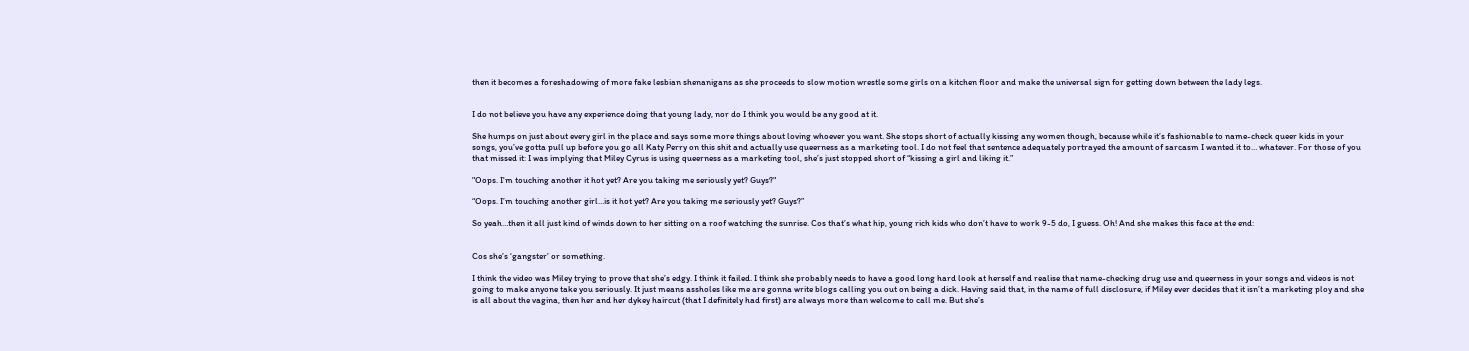then it becomes a foreshadowing of more fake lesbian shenanigans as she proceeds to slow motion wrestle some girls on a kitchen floor and make the universal sign for getting down between the lady legs.


I do not believe you have any experience doing that young lady, nor do I think you would be any good at it.

She humps on just about every girl in the place and says some more things about loving whoever you want. She stops short of actually kissing any women though, because while it’s fashionable to name-check queer kids in your songs, you’ve gotta pull up before you go all Katy Perry on this shit and actually use queerness as a marketing tool. I do not feel that sentence adequately portrayed the amount of sarcasm I wanted it to… whatever. For those of you that missed it: I was implying that Miley Cyrus is using queerness as a marketing tool, she’s just stopped short of “kissing a girl and liking it.”

"Oops. I'm touching another it hot yet? Are you taking me seriously yet? Guys?"

“Oops. I’m touching another girl…is it hot yet? Are you taking me seriously yet? Guys?”

So yeah…then it all just kind of winds down to her sitting on a roof watching the sunrise. Cos that’s what hip, young rich kids who don’t have to work 9-5 do, I guess. Oh! And she makes this face at the end:


Cos she’s ‘gangster’ or something.

I think the video was Miley trying to prove that she’s edgy. I think it failed. I think she probably needs to have a good long hard look at herself and realise that name-checking drug use and queerness in your songs and videos is not going to make anyone take you seriously. It just means assholes like me are gonna write blogs calling you out on being a dick. Having said that, in the name of full disclosure, if Miley ever decides that it isn’t a marketing ploy and she is all about the vagina, then her and her dykey haircut (that I definitely had first) are always more than welcome to call me. But she’s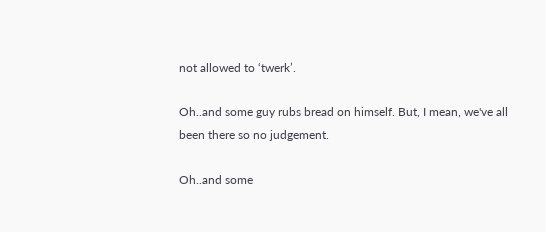not allowed to ‘twerk’.

Oh..and some guy rubs bread on himself. But, I mean, we've all been there so no judgement.

Oh..and some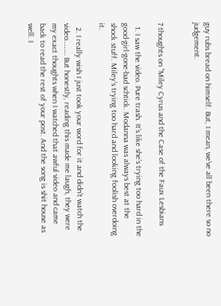guy rubs bread on himself. But, I mean, we’ve all been there so no judgement.


7 thoughts on “Miley Cyrus and the Case of the Faux Lesbians

  1. I saw the video. Pure trash. It’s like she’s trying too hard in the good-girl-gone-bad schtick. Modanna was always best at the shock stuff. Miley’s trying too hard and looking foolish overdoing it.

  2. I really wish I just took your word for it and didn’t watch the video……… But honestly, reading this made me laugh, they were my exact thoughts when I watched that awful video and came back to read the rest of your post. And the song is shit house as well. I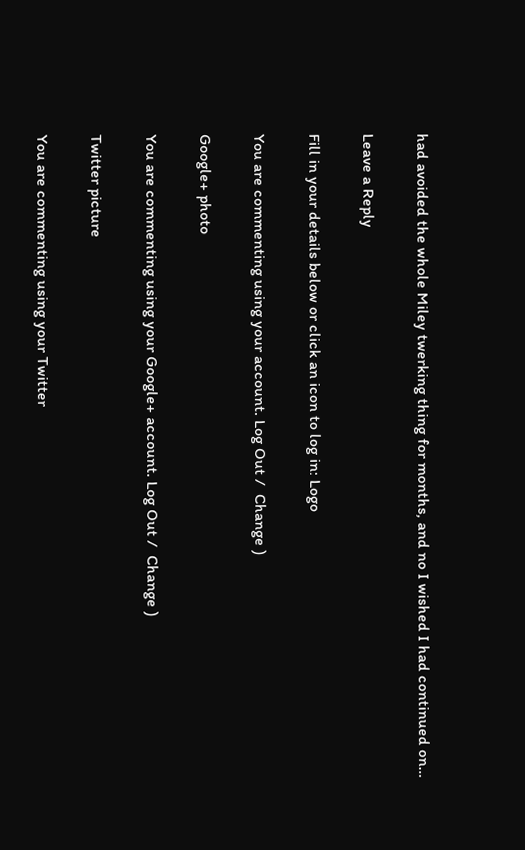had avoided the whole Miley twerking thing for months, and no I wished I had continued on…

Leave a Reply

Fill in your details below or click an icon to log in: Logo

You are commenting using your account. Log Out /  Change )

Google+ photo

You are commenting using your Google+ account. Log Out /  Change )

Twitter picture

You are commenting using your Twitter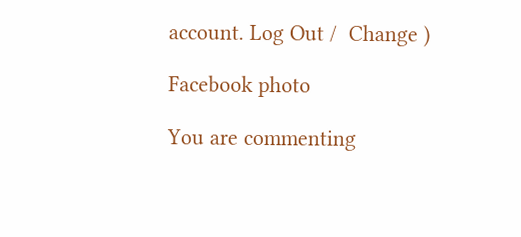account. Log Out /  Change )

Facebook photo

You are commenting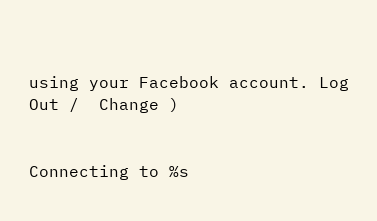using your Facebook account. Log Out /  Change )


Connecting to %s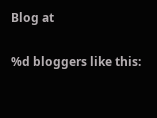Blog at

%d bloggers like this: